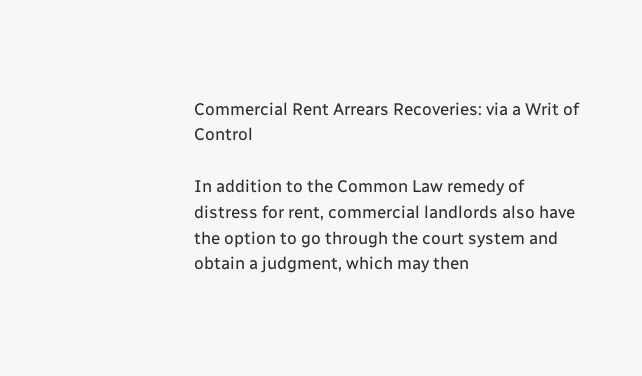Commercial Rent Arrears Recoveries: via a Writ of Control

In addition to the Common Law remedy of distress for rent, commercial landlords also have the option to go through the court system and obtain a judgment, which may then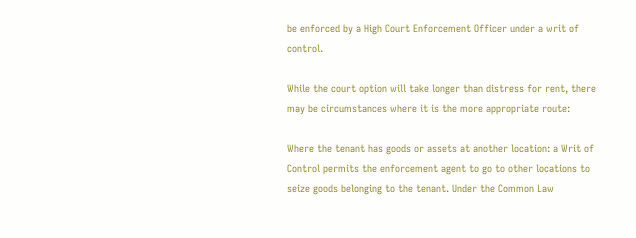be enforced by a High Court Enforcement Officer under a writ of control.

While the court option will take longer than distress for rent, there may be circumstances where it is the more appropriate route:

Where the tenant has goods or assets at another location: a Writ of Control permits the enforcement agent to go to other locations to seize goods belonging to the tenant. Under the Common Law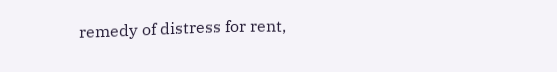remedy of distress for rent,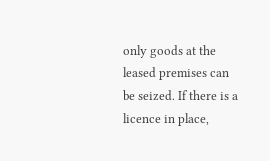only goods at the leased premises can be seized. If there is a licence in place,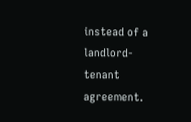instead of a landlord-tenant agreement.